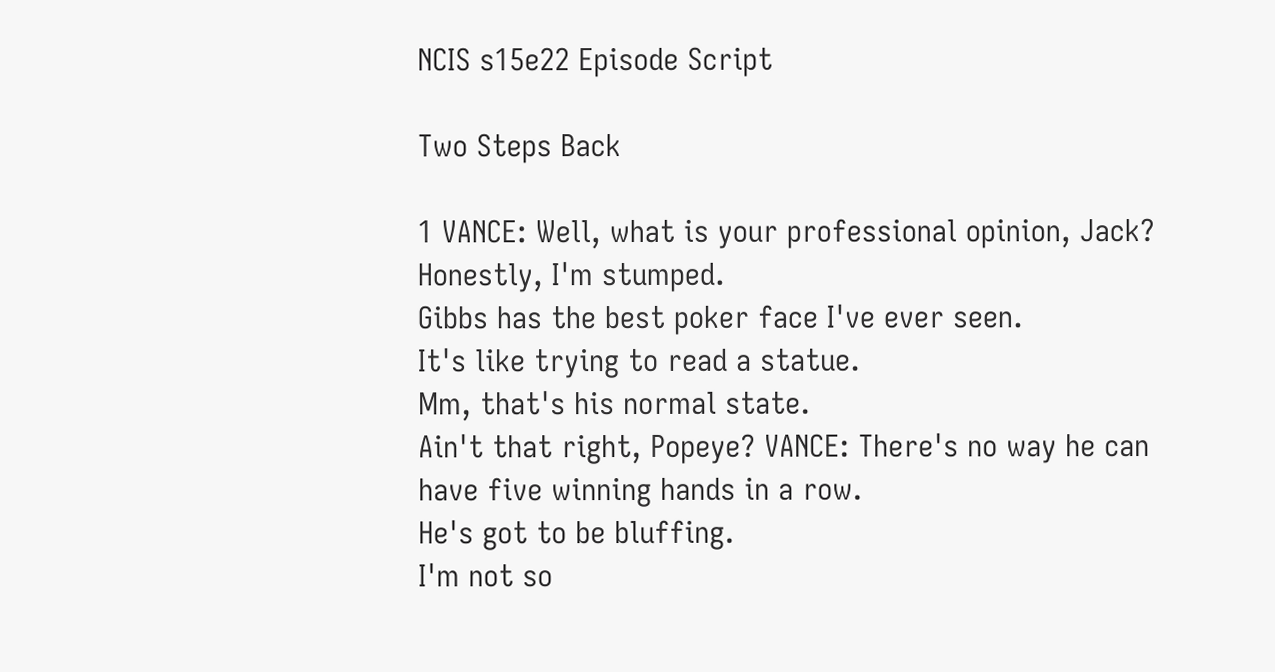NCIS s15e22 Episode Script

Two Steps Back

1 VANCE: Well, what is your professional opinion, Jack? Honestly, I'm stumped.
Gibbs has the best poker face I've ever seen.
It's like trying to read a statue.
Mm, that's his normal state.
Ain't that right, Popeye? VANCE: There's no way he can have five winning hands in a row.
He's got to be bluffing.
I'm not so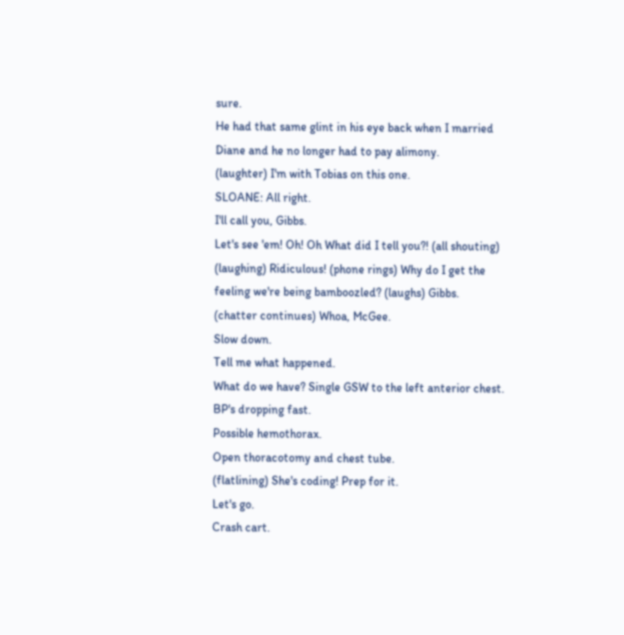sure.
He had that same glint in his eye back when I married Diane and he no longer had to pay alimony.
(laughter) I'm with Tobias on this one.
SLOANE: All right.
I'll call you, Gibbs.
Let's see 'em! Oh! Oh What did I tell you?! (all shouting) (laughing) Ridiculous! (phone rings) Why do I get the feeling we're being bamboozled? (laughs) Gibbs.
(chatter continues) Whoa, McGee.
Slow down.
Tell me what happened.
What do we have? Single GSW to the left anterior chest.
BP's dropping fast.
Possible hemothorax.
Open thoracotomy and chest tube.
(flatlining) She's coding! Prep for it.
Let's go.
Crash cart.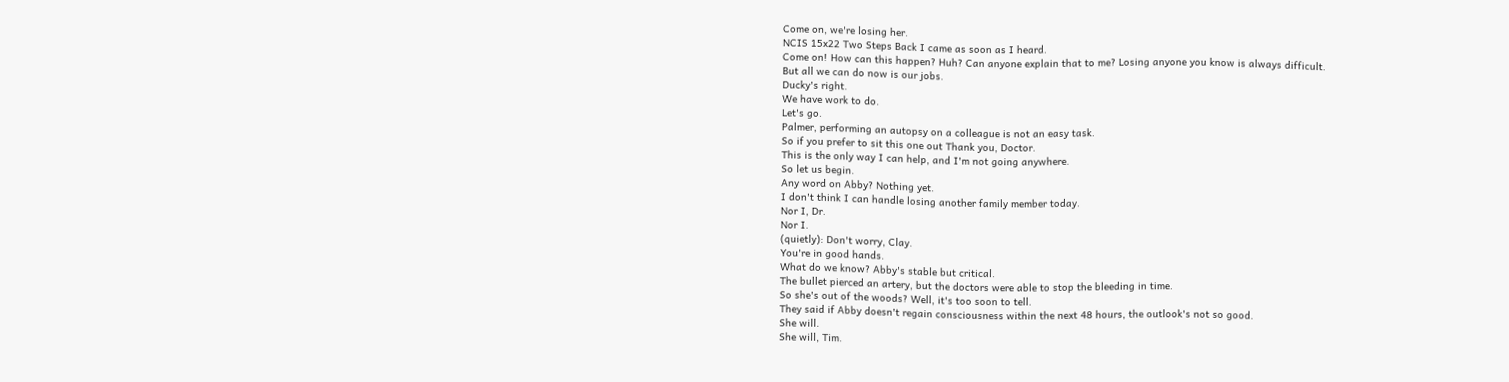Come on, we're losing her.
NCIS 15x22 Two Steps Back I came as soon as I heard.
Come on! How can this happen? Huh? Can anyone explain that to me? Losing anyone you know is always difficult.
But all we can do now is our jobs.
Ducky's right.
We have work to do.
Let's go.
Palmer, performing an autopsy on a colleague is not an easy task.
So if you prefer to sit this one out Thank you, Doctor.
This is the only way I can help, and I'm not going anywhere.
So let us begin.
Any word on Abby? Nothing yet.
I don't think I can handle losing another family member today.
Nor I, Dr.
Nor I.
(quietly): Don't worry, Clay.
You're in good hands.
What do we know? Abby's stable but critical.
The bullet pierced an artery, but the doctors were able to stop the bleeding in time.
So she's out of the woods? Well, it's too soon to tell.
They said if Abby doesn't regain consciousness within the next 48 hours, the outlook's not so good.
She will.
She will, Tim.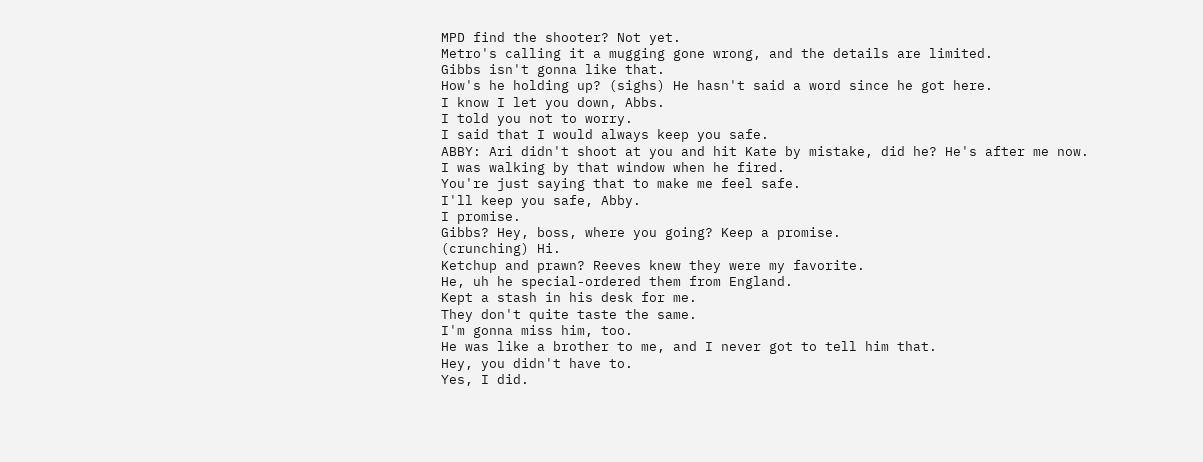MPD find the shooter? Not yet.
Metro's calling it a mugging gone wrong, and the details are limited.
Gibbs isn't gonna like that.
How's he holding up? (sighs) He hasn't said a word since he got here.
I know I let you down, Abbs.
I told you not to worry.
I said that I would always keep you safe.
ABBY: Ari didn't shoot at you and hit Kate by mistake, did he? He's after me now.
I was walking by that window when he fired.
You're just saying that to make me feel safe.
I'll keep you safe, Abby.
I promise.
Gibbs? Hey, boss, where you going? Keep a promise.
(crunching) Hi.
Ketchup and prawn? Reeves knew they were my favorite.
He, uh he special-ordered them from England.
Kept a stash in his desk for me.
They don't quite taste the same.
I'm gonna miss him, too.
He was like a brother to me, and I never got to tell him that.
Hey, you didn't have to.
Yes, I did.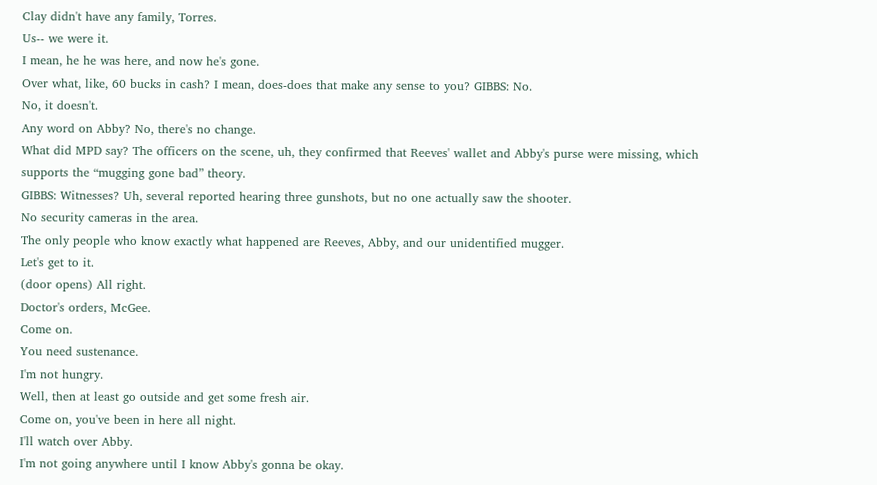Clay didn't have any family, Torres.
Us-- we were it.
I mean, he he was here, and now he's gone.
Over what, like, 60 bucks in cash? I mean, does-does that make any sense to you? GIBBS: No.
No, it doesn't.
Any word on Abby? No, there's no change.
What did MPD say? The officers on the scene, uh, they confirmed that Reeves' wallet and Abby's purse were missing, which supports the “mugging gone bad” theory.
GIBBS: Witnesses? Uh, several reported hearing three gunshots, but no one actually saw the shooter.
No security cameras in the area.
The only people who know exactly what happened are Reeves, Abby, and our unidentified mugger.
Let's get to it.
(door opens) All right.
Doctor's orders, McGee.
Come on.
You need sustenance.
I'm not hungry.
Well, then at least go outside and get some fresh air.
Come on, you've been in here all night.
I'll watch over Abby.
I'm not going anywhere until I know Abby's gonna be okay.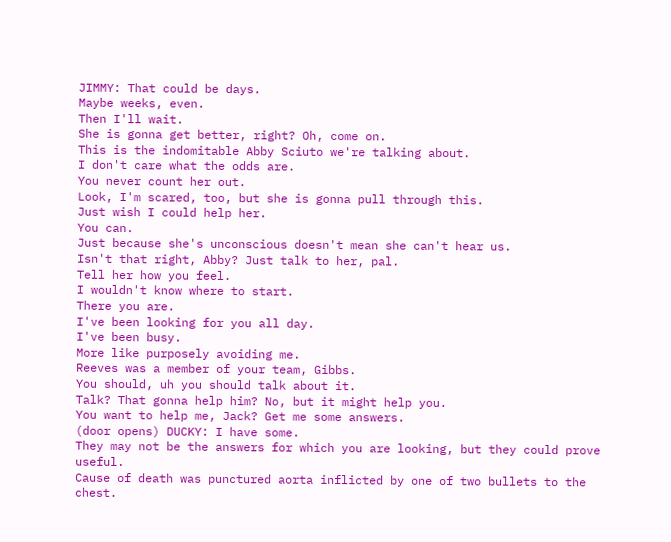JIMMY: That could be days.
Maybe weeks, even.
Then I'll wait.
She is gonna get better, right? Oh, come on.
This is the indomitable Abby Sciuto we're talking about.
I don't care what the odds are.
You never count her out.
Look, I'm scared, too, but she is gonna pull through this.
Just wish I could help her.
You can.
Just because she's unconscious doesn't mean she can't hear us.
Isn't that right, Abby? Just talk to her, pal.
Tell her how you feel.
I wouldn't know where to start.
There you are.
I've been looking for you all day.
I've been busy.
More like purposely avoiding me.
Reeves was a member of your team, Gibbs.
You should, uh you should talk about it.
Talk? That gonna help him? No, but it might help you.
You want to help me, Jack? Get me some answers.
(door opens) DUCKY: I have some.
They may not be the answers for which you are looking, but they could prove useful.
Cause of death was punctured aorta inflicted by one of two bullets to the chest.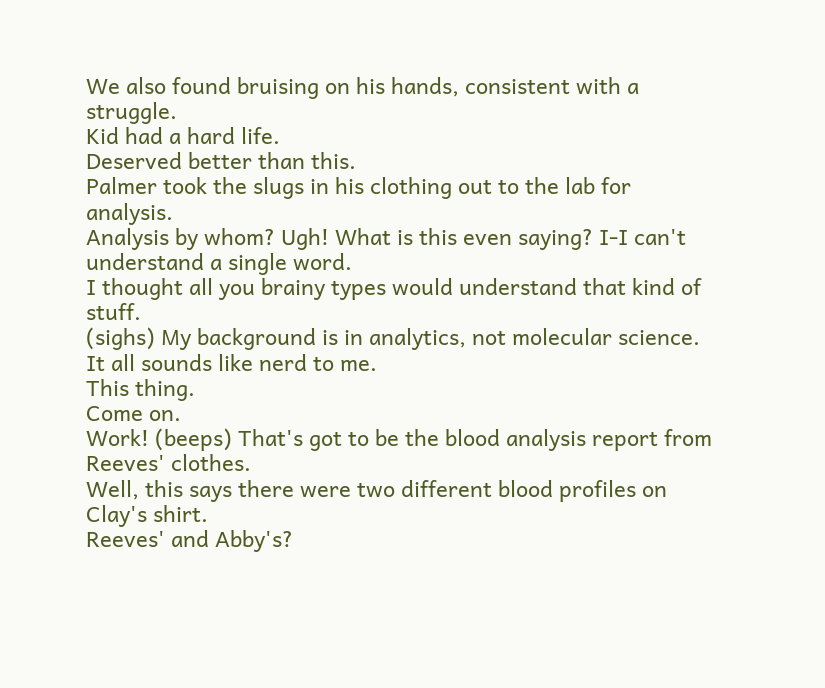We also found bruising on his hands, consistent with a struggle.
Kid had a hard life.
Deserved better than this.
Palmer took the slugs in his clothing out to the lab for analysis.
Analysis by whom? Ugh! What is this even saying? I-I can't understand a single word.
I thought all you brainy types would understand that kind of stuff.
(sighs) My background is in analytics, not molecular science.
It all sounds like nerd to me.
This thing.
Come on.
Work! (beeps) That's got to be the blood analysis report from Reeves' clothes.
Well, this says there were two different blood profiles on Clay's shirt.
Reeves' and Abby's?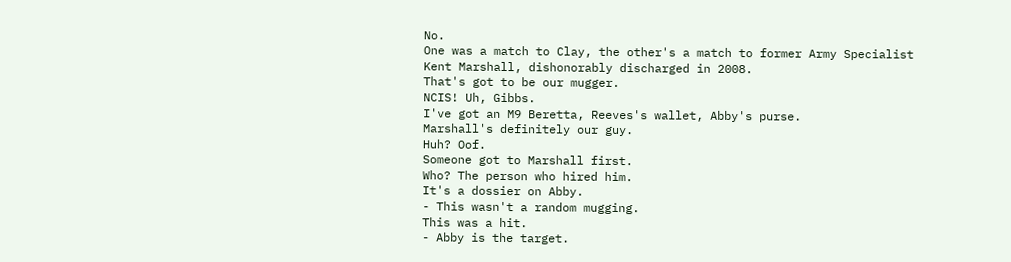No.
One was a match to Clay, the other's a match to former Army Specialist Kent Marshall, dishonorably discharged in 2008.
That's got to be our mugger.
NCIS! Uh, Gibbs.
I've got an M9 Beretta, Reeves's wallet, Abby's purse.
Marshall's definitely our guy.
Huh? Oof.
Someone got to Marshall first.
Who? The person who hired him.
It's a dossier on Abby.
- This wasn't a random mugging.
This was a hit.
- Abby is the target.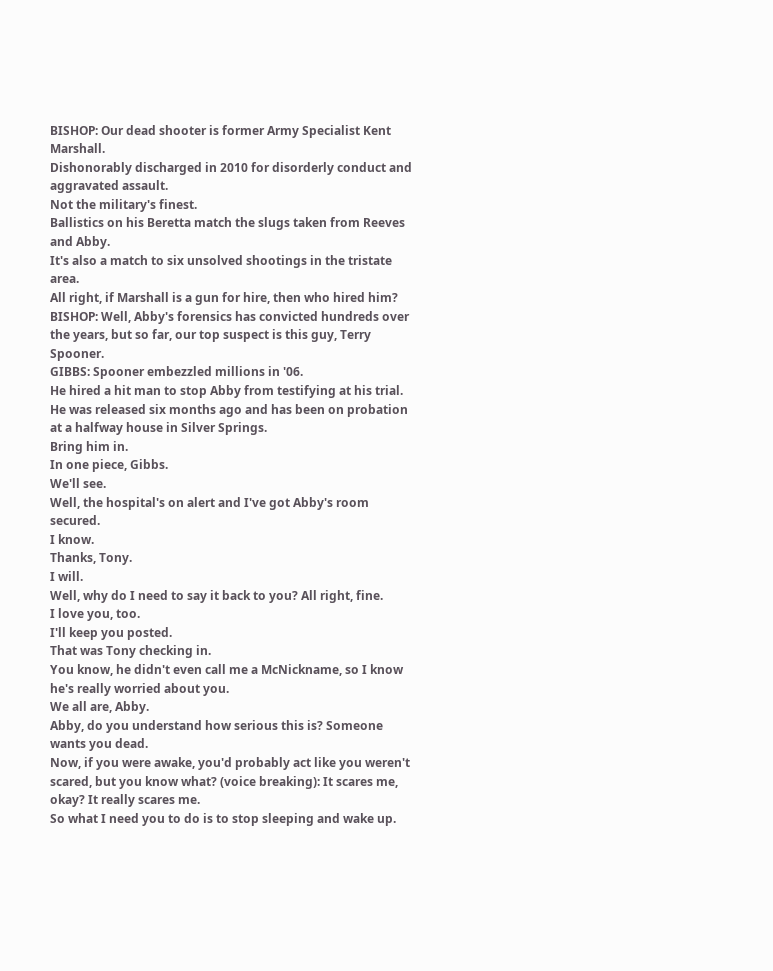BISHOP: Our dead shooter is former Army Specialist Kent Marshall.
Dishonorably discharged in 2010 for disorderly conduct and aggravated assault.
Not the military's finest.
Ballistics on his Beretta match the slugs taken from Reeves and Abby.
It's also a match to six unsolved shootings in the tristate area.
All right, if Marshall is a gun for hire, then who hired him? BISHOP: Well, Abby's forensics has convicted hundreds over the years, but so far, our top suspect is this guy, Terry Spooner.
GIBBS: Spooner embezzled millions in '06.
He hired a hit man to stop Abby from testifying at his trial.
He was released six months ago and has been on probation at a halfway house in Silver Springs.
Bring him in.
In one piece, Gibbs.
We'll see.
Well, the hospital's on alert and I've got Abby's room secured.
I know.
Thanks, Tony.
I will.
Well, why do I need to say it back to you? All right, fine.
I love you, too.
I'll keep you posted.
That was Tony checking in.
You know, he didn't even call me a McNickname, so I know he's really worried about you.
We all are, Abby.
Abby, do you understand how serious this is? Someone wants you dead.
Now, if you were awake, you'd probably act like you weren't scared, but you know what? (voice breaking): It scares me, okay? It really scares me.
So what I need you to do is to stop sleeping and wake up.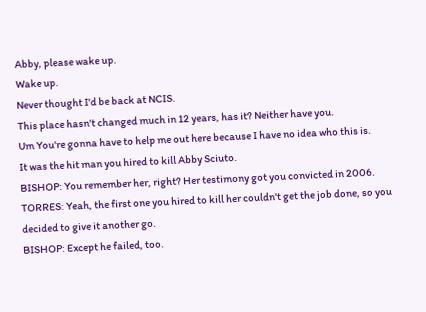Abby, please wake up.
Wake up.
Never thought I'd be back at NCIS.
This place hasn't changed much in 12 years, has it? Neither have you.
Um You're gonna have to help me out here because I have no idea who this is.
It was the hit man you hired to kill Abby Sciuto.
BISHOP: You remember her, right? Her testimony got you convicted in 2006.
TORRES: Yeah, the first one you hired to kill her couldn't get the job done, so you decided to give it another go.
BISHOP: Except he failed, too.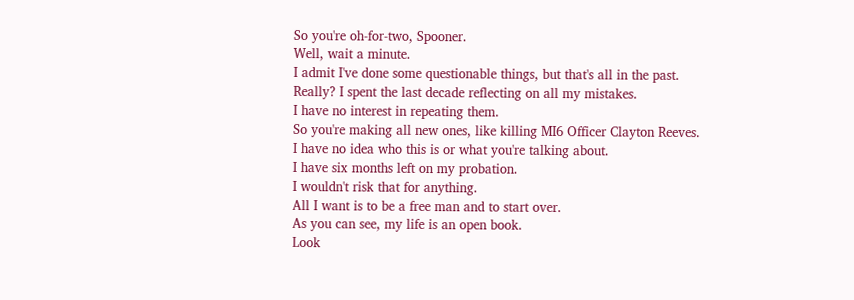So you're oh-for-two, Spooner.
Well, wait a minute.
I admit I've done some questionable things, but that's all in the past.
Really? I spent the last decade reflecting on all my mistakes.
I have no interest in repeating them.
So you're making all new ones, like killing MI6 Officer Clayton Reeves.
I have no idea who this is or what you're talking about.
I have six months left on my probation.
I wouldn't risk that for anything.
All I want is to be a free man and to start over.
As you can see, my life is an open book.
Look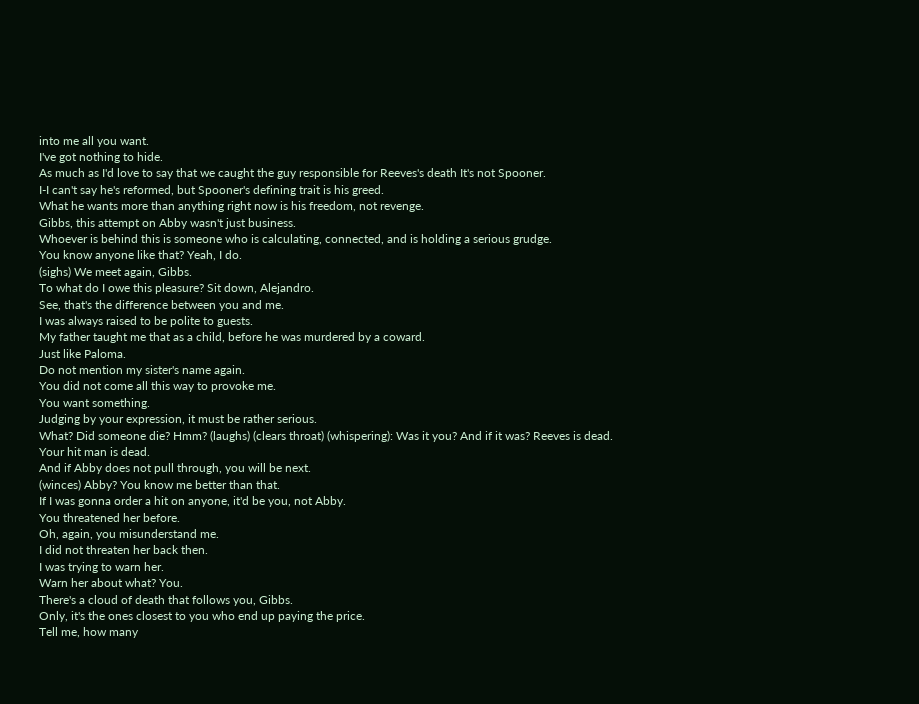into me all you want.
I've got nothing to hide.
As much as I'd love to say that we caught the guy responsible for Reeves's death It's not Spooner.
I-I can't say he's reformed, but Spooner's defining trait is his greed.
What he wants more than anything right now is his freedom, not revenge.
Gibbs, this attempt on Abby wasn't just business.
Whoever is behind this is someone who is calculating, connected, and is holding a serious grudge.
You know anyone like that? Yeah, I do.
(sighs) We meet again, Gibbs.
To what do I owe this pleasure? Sit down, Alejandro.
See, that's the difference between you and me.
I was always raised to be polite to guests.
My father taught me that as a child, before he was murdered by a coward.
Just like Paloma.
Do not mention my sister's name again.
You did not come all this way to provoke me.
You want something.
Judging by your expression, it must be rather serious.
What? Did someone die? Hmm? (laughs) (clears throat) (whispering): Was it you? And if it was? Reeves is dead.
Your hit man is dead.
And if Abby does not pull through, you will be next.
(winces) Abby? You know me better than that.
If I was gonna order a hit on anyone, it'd be you, not Abby.
You threatened her before.
Oh, again, you misunderstand me.
I did not threaten her back then.
I was trying to warn her.
Warn her about what? You.
There's a cloud of death that follows you, Gibbs.
Only, it's the ones closest to you who end up paying the price.
Tell me, how many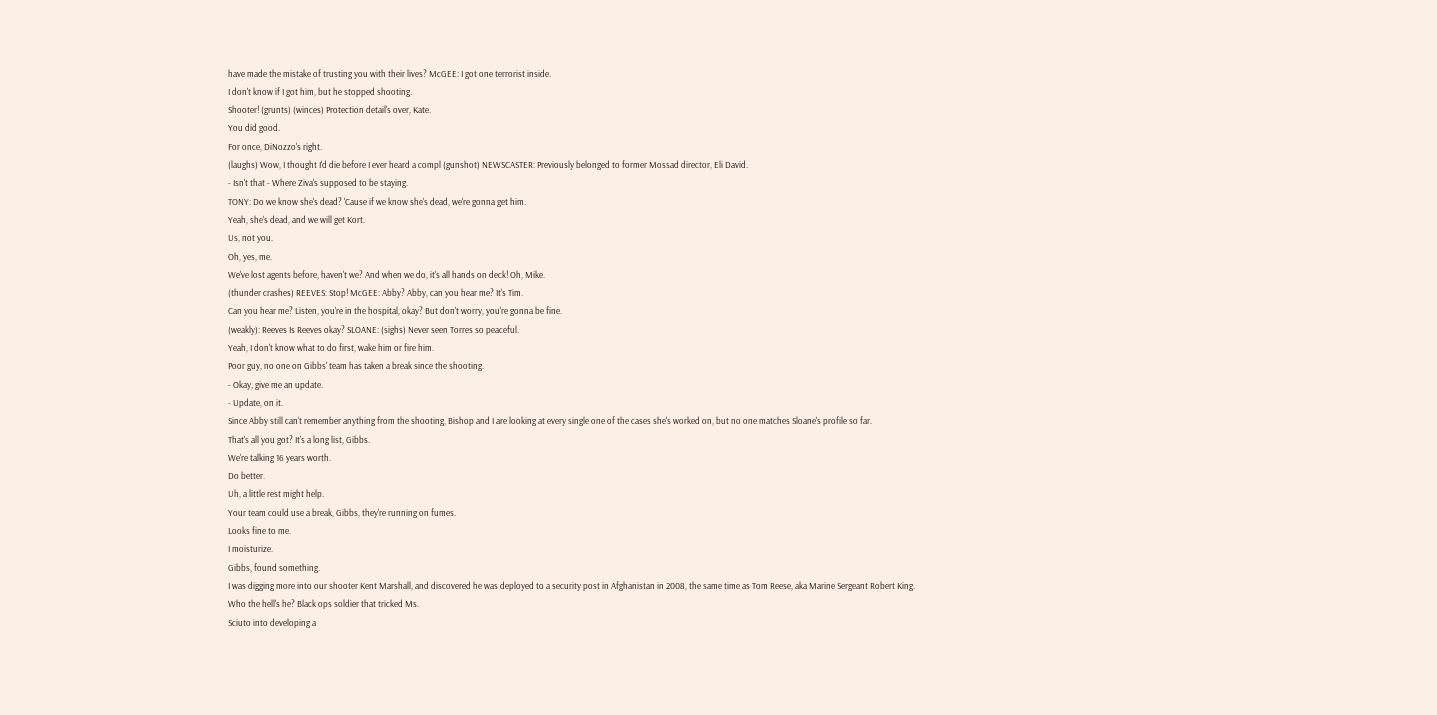have made the mistake of trusting you with their lives? McGEE: I got one terrorist inside.
I don't know if I got him, but he stopped shooting.
Shooter! (grunts) (winces) Protection detail's over, Kate.
You did good.
For once, DiNozzo's right.
(laughs) Wow, I thought I'd die before I ever heard a compl (gunshot) NEWSCASTER: Previously belonged to former Mossad director, Eli David.
- Isn't that - Where Ziva's supposed to be staying.
TONY: Do we know she's dead? 'Cause if we know she's dead, we're gonna get him.
Yeah, she's dead, and we will get Kort.
Us, not you.
Oh, yes, me.
We've lost agents before, haven't we? And when we do, it's all hands on deck! Oh, Mike.
(thunder crashes) REEVES: Stop! McGEE: Abby? Abby, can you hear me? It's Tim.
Can you hear me? Listen, you're in the hospital, okay? But don't worry, you're gonna be fine.
(weakly): Reeves Is Reeves okay? SLOANE: (sighs) Never seen Torres so peaceful.
Yeah, I don't know what to do first, wake him or fire him.
Poor guy, no one on Gibbs' team has taken a break since the shooting.
- Okay, give me an update.
- Update, on it.
Since Abby still can't remember anything from the shooting, Bishop and I are looking at every single one of the cases she's worked on, but no one matches Sloane's profile so far.
That's all you got? It's a long list, Gibbs.
We're talking 16 years worth.
Do better.
Uh, a little rest might help.
Your team could use a break, Gibbs, they're running on fumes.
Looks fine to me.
I moisturize.
Gibbs, found something.
I was digging more into our shooter Kent Marshall, and discovered he was deployed to a security post in Afghanistan in 2008, the same time as Tom Reese, aka Marine Sergeant Robert King.
Who the hell's he? Black ops soldier that tricked Ms.
Sciuto into developing a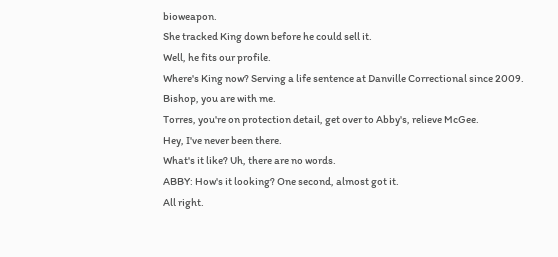bioweapon.
She tracked King down before he could sell it.
Well, he fits our profile.
Where's King now? Serving a life sentence at Danville Correctional since 2009.
Bishop, you are with me.
Torres, you're on protection detail, get over to Abby's, relieve McGee.
Hey, I've never been there.
What's it like? Uh, there are no words.
ABBY: How's it looking? One second, almost got it.
All right.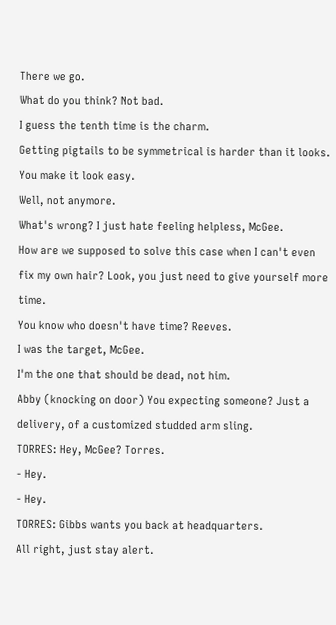There we go.
What do you think? Not bad.
I guess the tenth time is the charm.
Getting pigtails to be symmetrical is harder than it looks.
You make it look easy.
Well, not anymore.
What's wrong? I just hate feeling helpless, McGee.
How are we supposed to solve this case when I can't even fix my own hair? Look, you just need to give yourself more time.
You know who doesn't have time? Reeves.
I was the target, McGee.
I'm the one that should be dead, not him.
Abby (knocking on door) You expecting someone? Just a delivery, of a customized studded arm sling.
TORRES: Hey, McGee? Torres.
- Hey.
- Hey.
TORRES: Gibbs wants you back at headquarters.
All right, just stay alert.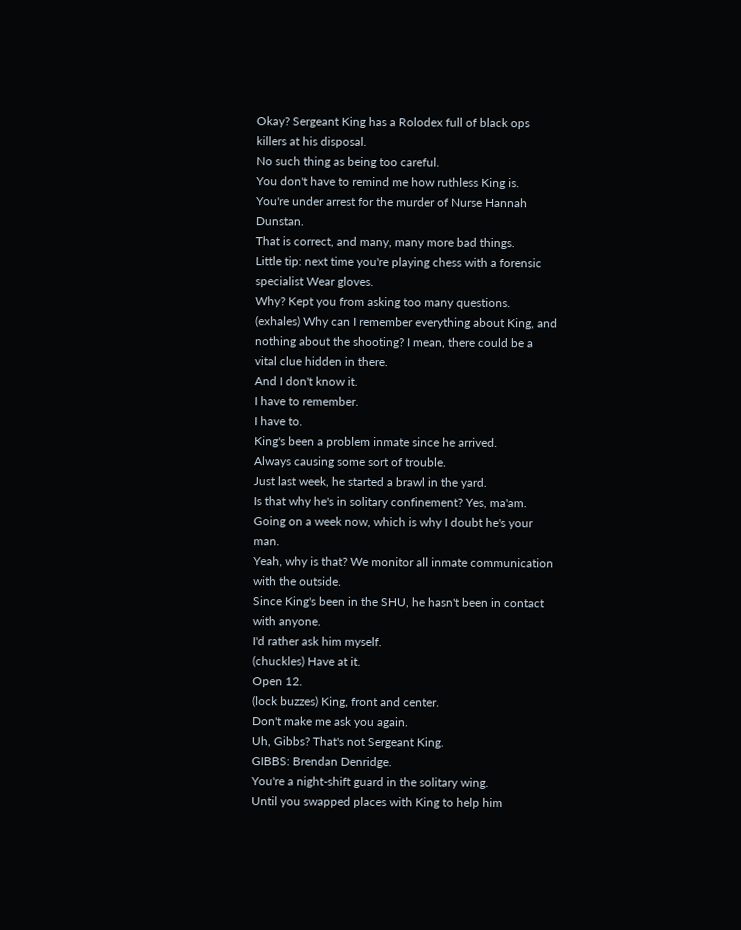Okay? Sergeant King has a Rolodex full of black ops killers at his disposal.
No such thing as being too careful.
You don't have to remind me how ruthless King is.
You're under arrest for the murder of Nurse Hannah Dunstan.
That is correct, and many, many more bad things.
Little tip: next time you're playing chess with a forensic specialist Wear gloves.
Why? Kept you from asking too many questions.
(exhales) Why can I remember everything about King, and nothing about the shooting? I mean, there could be a vital clue hidden in there.
And I don't know it.
I have to remember.
I have to.
King's been a problem inmate since he arrived.
Always causing some sort of trouble.
Just last week, he started a brawl in the yard.
Is that why he's in solitary confinement? Yes, ma'am.
Going on a week now, which is why I doubt he's your man.
Yeah, why is that? We monitor all inmate communication with the outside.
Since King's been in the SHU, he hasn't been in contact with anyone.
I'd rather ask him myself.
(chuckles) Have at it.
Open 12.
(lock buzzes) King, front and center.
Don't make me ask you again.
Uh, Gibbs? That's not Sergeant King.
GIBBS: Brendan Denridge.
You're a night-shift guard in the solitary wing.
Until you swapped places with King to help him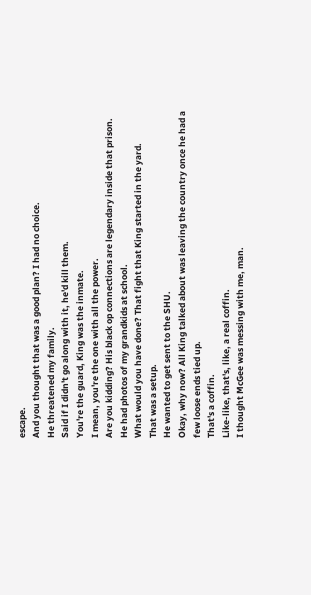escape.
And you thought that was a good plan? I had no choice.
He threatened my family.
Said if I didn't go along with it, he'd kill them.
You're the guard, King was the inmate.
I mean, you're the one with all the power.
Are you kidding? His black op connections are legendary inside that prison.
He had photos of my grandkids at school.
What would you have done? That fight that King started in the yard.
That was a setup.
He wanted to get sent to the SHU.
Okay, why now? All King talked about was leaving the country once he had a few loose ends tied up.
That's a coffin.
Like-like, that's, like, a real coffin.
I thought McGee was messing with me, man.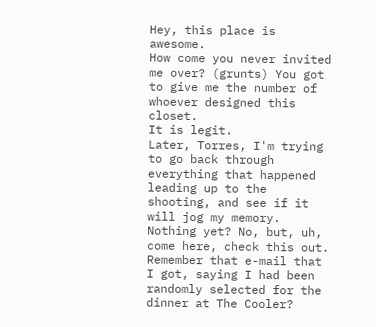Hey, this place is awesome.
How come you never invited me over? (grunts) You got to give me the number of whoever designed this closet.
It is legit.
Later, Torres, I'm trying to go back through everything that happened leading up to the shooting, and see if it will jog my memory.
Nothing yet? No, but, uh, come here, check this out.
Remember that e-mail that I got, saying I had been randomly selected for the dinner at The Cooler?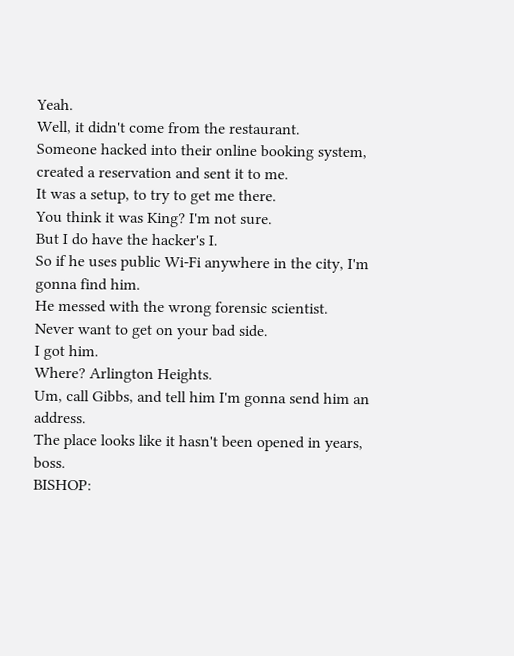Yeah.
Well, it didn't come from the restaurant.
Someone hacked into their online booking system, created a reservation and sent it to me.
It was a setup, to try to get me there.
You think it was King? I'm not sure.
But I do have the hacker's I.
So if he uses public Wi-Fi anywhere in the city, I'm gonna find him.
He messed with the wrong forensic scientist.
Never want to get on your bad side.
I got him.
Where? Arlington Heights.
Um, call Gibbs, and tell him I'm gonna send him an address.
The place looks like it hasn't been opened in years, boss.
BISHOP: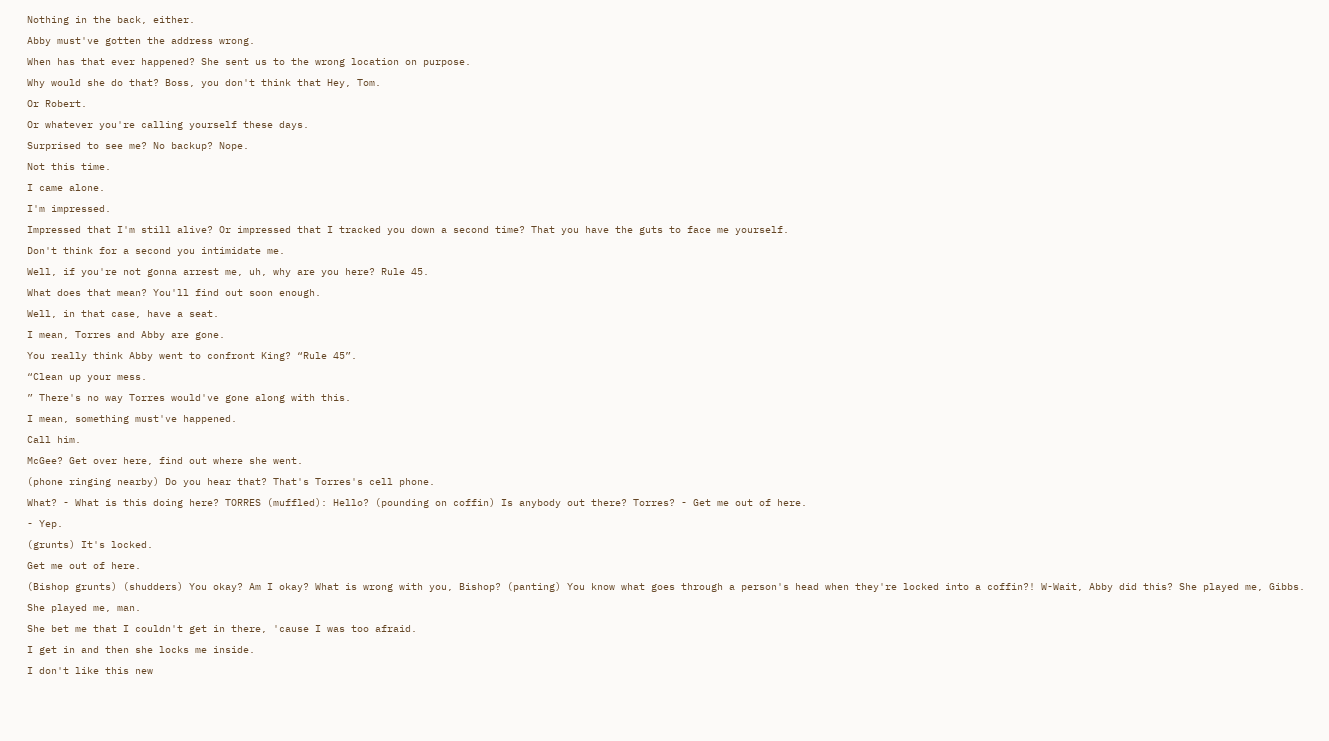Nothing in the back, either.
Abby must've gotten the address wrong.
When has that ever happened? She sent us to the wrong location on purpose.
Why would she do that? Boss, you don't think that Hey, Tom.
Or Robert.
Or whatever you're calling yourself these days.
Surprised to see me? No backup? Nope.
Not this time.
I came alone.
I'm impressed.
Impressed that I'm still alive? Or impressed that I tracked you down a second time? That you have the guts to face me yourself.
Don't think for a second you intimidate me.
Well, if you're not gonna arrest me, uh, why are you here? Rule 45.
What does that mean? You'll find out soon enough.
Well, in that case, have a seat.
I mean, Torres and Abby are gone.
You really think Abby went to confront King? “Rule 45”.
“Clean up your mess.
” There's no way Torres would've gone along with this.
I mean, something must've happened.
Call him.
McGee? Get over here, find out where she went.
(phone ringing nearby) Do you hear that? That's Torres's cell phone.
What? - What is this doing here? TORRES (muffled): Hello? (pounding on coffin) Is anybody out there? Torres? - Get me out of here.
- Yep.
(grunts) It's locked.
Get me out of here.
(Bishop grunts) (shudders) You okay? Am I okay? What is wrong with you, Bishop? (panting) You know what goes through a person's head when they're locked into a coffin?! W-Wait, Abby did this? She played me, Gibbs.
She played me, man.
She bet me that I couldn't get in there, 'cause I was too afraid.
I get in and then she locks me inside.
I don't like this new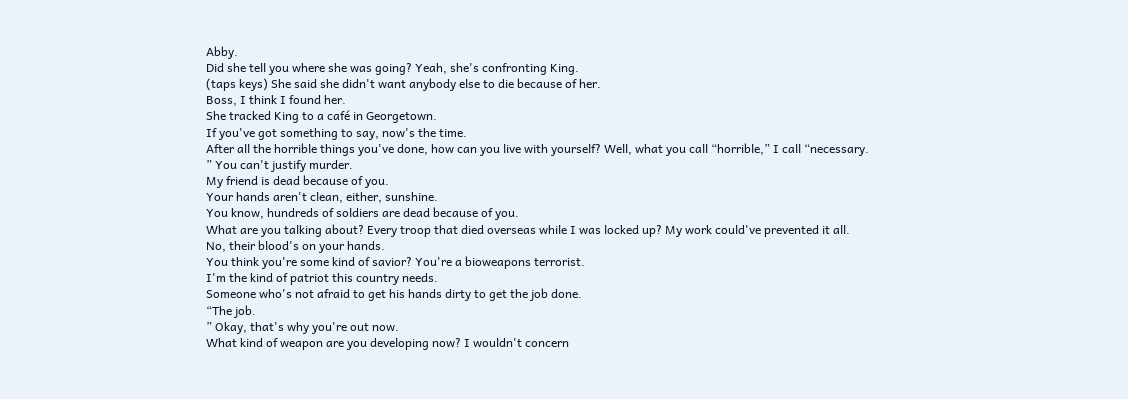Abby.
Did she tell you where she was going? Yeah, she's confronting King.
(taps keys) She said she didn't want anybody else to die because of her.
Boss, I think I found her.
She tracked King to a café in Georgetown.
If you've got something to say, now's the time.
After all the horrible things you've done, how can you live with yourself? Well, what you call “horrible,” I call “necessary.
” You can't justify murder.
My friend is dead because of you.
Your hands aren't clean, either, sunshine.
You know, hundreds of soldiers are dead because of you.
What are you talking about? Every troop that died overseas while I was locked up? My work could've prevented it all.
No, their blood's on your hands.
You think you're some kind of savior? You're a bioweapons terrorist.
I'm the kind of patriot this country needs.
Someone who's not afraid to get his hands dirty to get the job done.
“The job.
” Okay, that's why you're out now.
What kind of weapon are you developing now? I wouldn't concern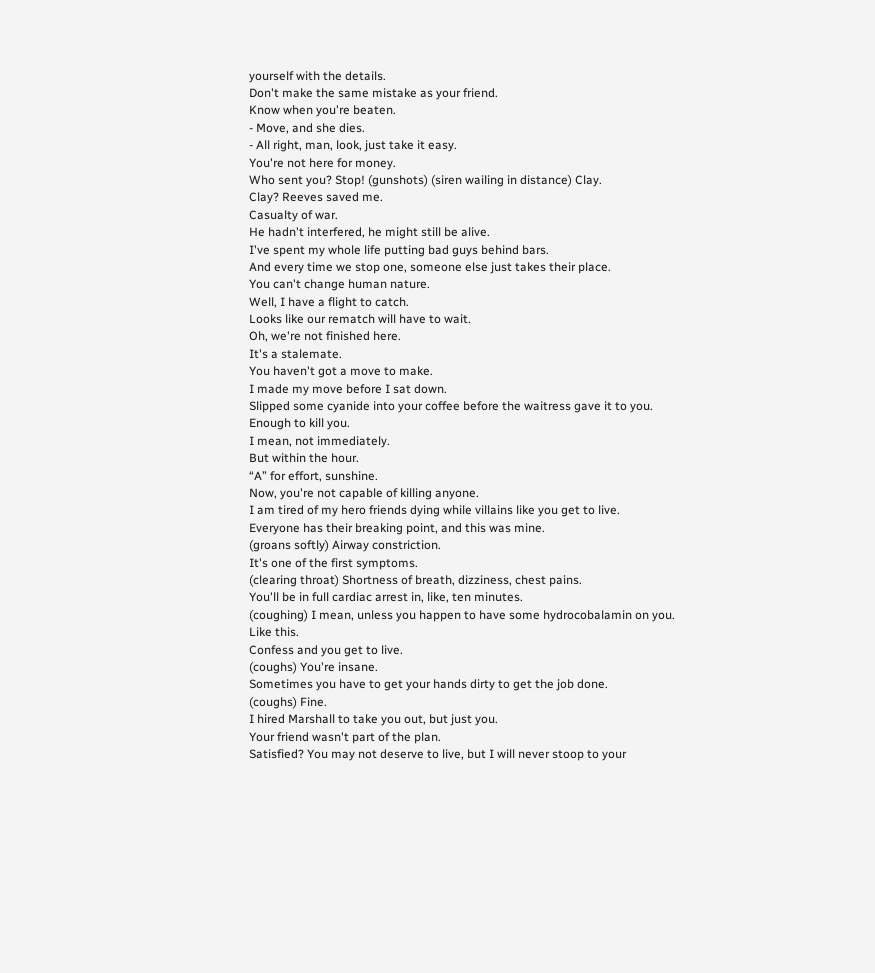yourself with the details.
Don't make the same mistake as your friend.
Know when you're beaten.
- Move, and she dies.
- All right, man, look, just take it easy.
You're not here for money.
Who sent you? Stop! (gunshots) (siren wailing in distance) Clay.
Clay? Reeves saved me.
Casualty of war.
He hadn't interfered, he might still be alive.
I've spent my whole life putting bad guys behind bars.
And every time we stop one, someone else just takes their place.
You can't change human nature.
Well, I have a flight to catch.
Looks like our rematch will have to wait.
Oh, we're not finished here.
It's a stalemate.
You haven't got a move to make.
I made my move before I sat down.
Slipped some cyanide into your coffee before the waitress gave it to you.
Enough to kill you.
I mean, not immediately.
But within the hour.
“A” for effort, sunshine.
Now, you're not capable of killing anyone.
I am tired of my hero friends dying while villains like you get to live.
Everyone has their breaking point, and this was mine.
(groans softly) Airway constriction.
It's one of the first symptoms.
(clearing throat) Shortness of breath, dizziness, chest pains.
You'll be in full cardiac arrest in, like, ten minutes.
(coughing) I mean, unless you happen to have some hydrocobalamin on you.
Like this.
Confess and you get to live.
(coughs) You're insane.
Sometimes you have to get your hands dirty to get the job done.
(coughs) Fine.
I hired Marshall to take you out, but just you.
Your friend wasn't part of the plan.
Satisfied? You may not deserve to live, but I will never stoop to your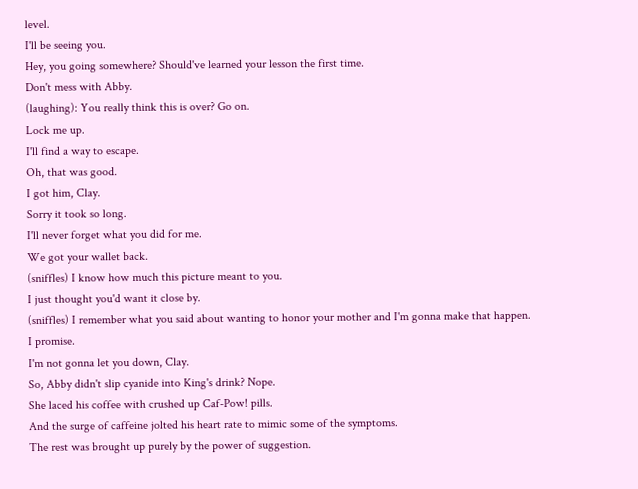level.
I'll be seeing you.
Hey, you going somewhere? Should've learned your lesson the first time.
Don't mess with Abby.
(laughing): You really think this is over? Go on.
Lock me up.
I'll find a way to escape.
Oh, that was good.
I got him, Clay.
Sorry it took so long.
I'll never forget what you did for me.
We got your wallet back.
(sniffles) I know how much this picture meant to you.
I just thought you'd want it close by.
(sniffles) I remember what you said about wanting to honor your mother and I'm gonna make that happen.
I promise.
I'm not gonna let you down, Clay.
So, Abby didn't slip cyanide into King's drink? Nope.
She laced his coffee with crushed up Caf-Pow! pills.
And the surge of caffeine jolted his heart rate to mimic some of the symptoms.
The rest was brought up purely by the power of suggestion.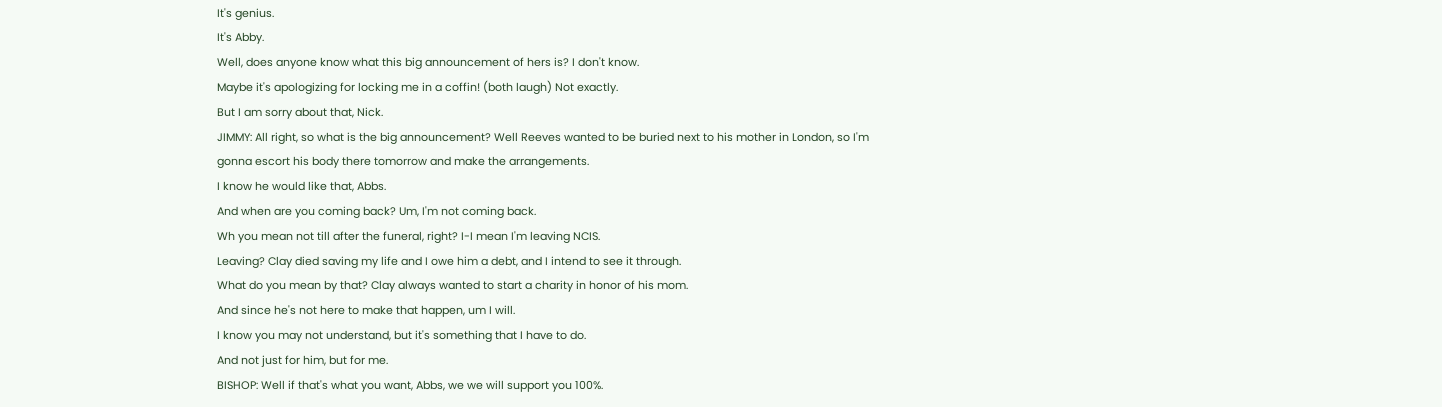It's genius.
It's Abby.
Well, does anyone know what this big announcement of hers is? I don't know.
Maybe it's apologizing for locking me in a coffin! (both laugh) Not exactly.
But I am sorry about that, Nick.
JIMMY: All right, so what is the big announcement? Well Reeves wanted to be buried next to his mother in London, so I'm gonna escort his body there tomorrow and make the arrangements.
I know he would like that, Abbs.
And when are you coming back? Um, I'm not coming back.
Wh you mean not till after the funeral, right? I-I mean I'm leaving NCIS.
Leaving? Clay died saving my life and I owe him a debt, and I intend to see it through.
What do you mean by that? Clay always wanted to start a charity in honor of his mom.
And since he's not here to make that happen, um I will.
I know you may not understand, but it's something that I have to do.
And not just for him, but for me.
BISHOP: Well if that's what you want, Abbs, we we will support you 100%.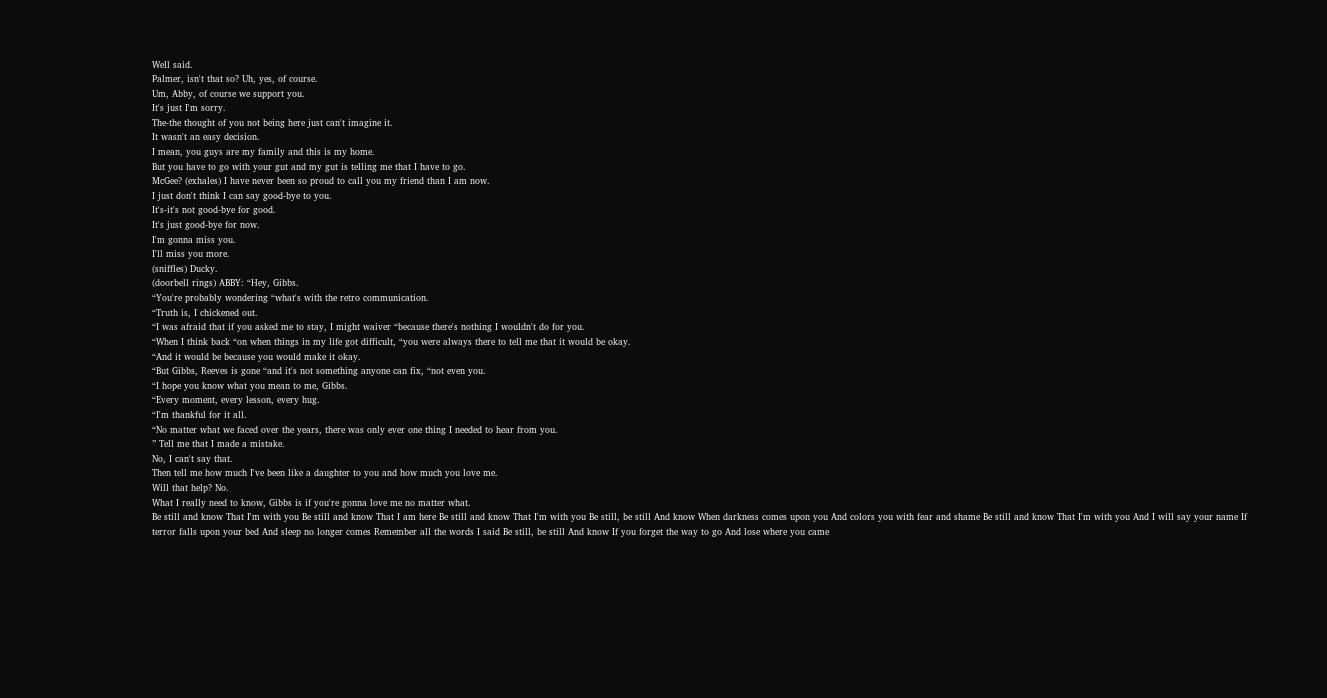Well said.
Palmer, isn't that so? Uh, yes, of course.
Um, Abby, of course we support you.
It's just I'm sorry.
The-the thought of you not being here just can't imagine it.
It wasn't an easy decision.
I mean, you guys are my family and this is my home.
But you have to go with your gut and my gut is telling me that I have to go.
McGee? (exhales) I have never been so proud to call you my friend than I am now.
I just don't think I can say good-bye to you.
It's-it's not good-bye for good.
It's just good-bye for now.
I'm gonna miss you.
I'll miss you more.
(sniffles) Ducky.
(doorbell rings) ABBY: “Hey, Gibbs.
“You're probably wondering “what's with the retro communication.
“Truth is, I chickened out.
“I was afraid that if you asked me to stay, I might waiver “because there's nothing I wouldn't do for you.
“When I think back “on when things in my life got difficult, “you were always there to tell me that it would be okay.
“And it would be because you would make it okay.
“But Gibbs, Reeves is gone “and it's not something anyone can fix, “not even you.
“I hope you know what you mean to me, Gibbs.
“Every moment, every lesson, every hug.
“I'm thankful for it all.
“No matter what we faced over the years, there was only ever one thing I needed to hear from you.
” Tell me that I made a mistake.
No, I can't say that.
Then tell me how much I've been like a daughter to you and how much you love me.
Will that help? No.
What I really need to know, Gibbs is if you're gonna love me no matter what.
Be still and know That I'm with you Be still and know That I am here Be still and know That I'm with you Be still, be still And know When darkness comes upon you And colors you with fear and shame Be still and know That I'm with you And I will say your name If terror falls upon your bed And sleep no longer comes Remember all the words I said Be still, be still And know If you forget the way to go And lose where you came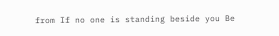from If no one is standing beside you Be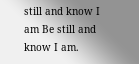still and know I am Be still and know I am.